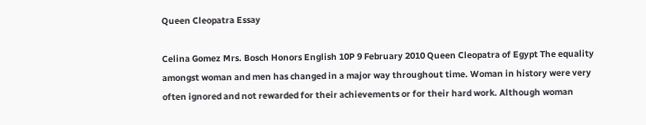Queen Cleopatra Essay

Celina Gomez Mrs. Bosch Honors English 10P 9 February 2010 Queen Cleopatra of Egypt The equality amongst woman and men has changed in a major way throughout time. Woman in history were very often ignored and not rewarded for their achievements or for their hard work. Although woman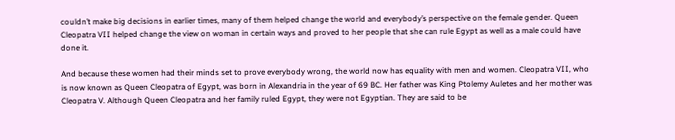couldn’t make big decisions in earlier times, many of them helped change the world and everybody’s perspective on the female gender. Queen Cleopatra VII helped change the view on woman in certain ways and proved to her people that she can rule Egypt as well as a male could have done it.

And because these women had their minds set to prove everybody wrong, the world now has equality with men and women. Cleopatra VII, who is now known as Queen Cleopatra of Egypt, was born in Alexandria in the year of 69 BC. Her father was King Ptolemy Auletes and her mother was Cleopatra V. Although Queen Cleopatra and her family ruled Egypt, they were not Egyptian. They are said to be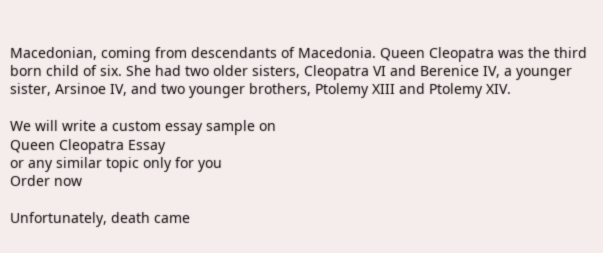Macedonian, coming from descendants of Macedonia. Queen Cleopatra was the third born child of six. She had two older sisters, Cleopatra VI and Berenice IV, a younger sister, Arsinoe IV, and two younger brothers, Ptolemy XIII and Ptolemy XIV.

We will write a custom essay sample on
Queen Cleopatra Essay
or any similar topic only for you
Order now

Unfortunately, death came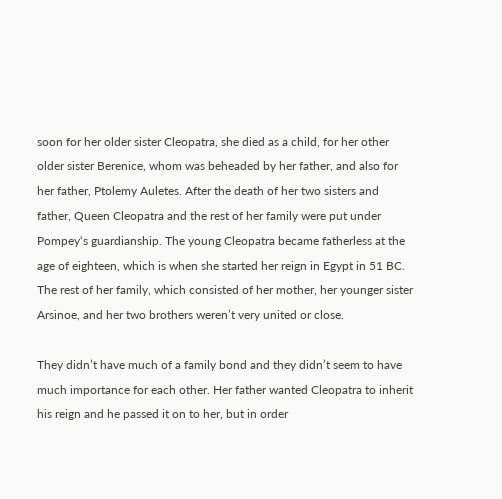soon for her older sister Cleopatra, she died as a child, for her other older sister Berenice, whom was beheaded by her father, and also for her father, Ptolemy Auletes. After the death of her two sisters and father, Queen Cleopatra and the rest of her family were put under Pompey‘s guardianship. The young Cleopatra became fatherless at the age of eighteen, which is when she started her reign in Egypt in 51 BC. The rest of her family, which consisted of her mother, her younger sister Arsinoe, and her two brothers weren’t very united or close.

They didn’t have much of a family bond and they didn’t seem to have much importance for each other. Her father wanted Cleopatra to inherit his reign and he passed it on to her, but in order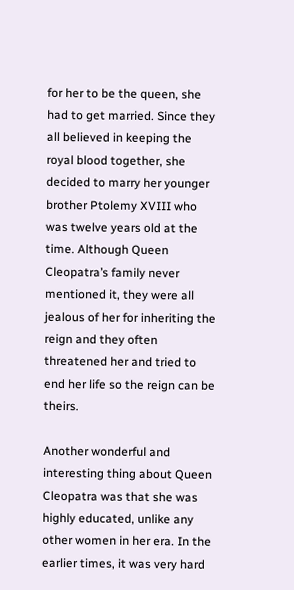for her to be the queen, she had to get married. Since they all believed in keeping the royal blood together, she decided to marry her younger brother Ptolemy XVIII who was twelve years old at the time. Although Queen Cleopatra’s family never mentioned it, they were all jealous of her for inheriting the reign and they often threatened her and tried to end her life so the reign can be theirs.

Another wonderful and interesting thing about Queen Cleopatra was that she was highly educated, unlike any other women in her era. In the earlier times, it was very hard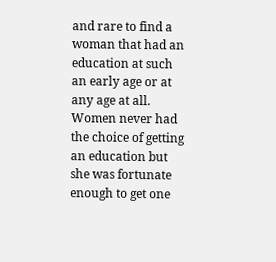and rare to find a woman that had an education at such an early age or at any age at all. Women never had the choice of getting an education but she was fortunate enough to get one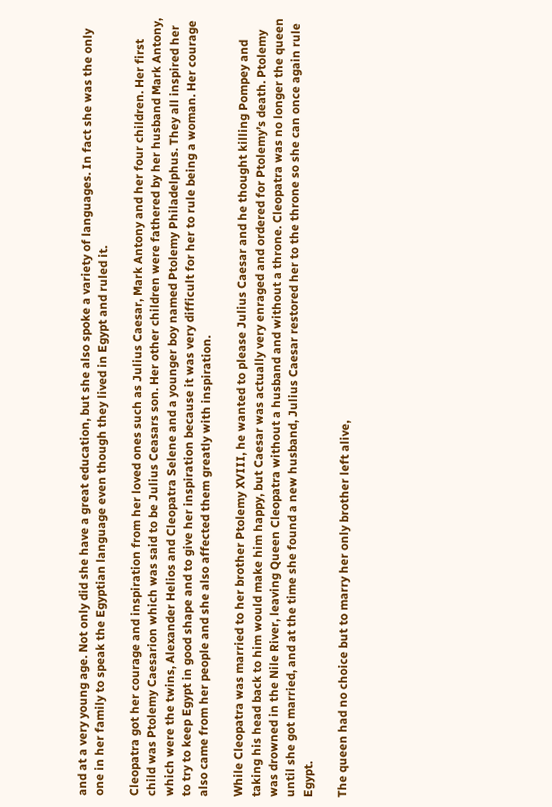and at a very young age. Not only did she have a great education, but she also spoke a variety of languages. In fact she was the only one in her family to speak the Egyptian language even though they lived in Egypt and ruled it.

Cleopatra got her courage and inspiration from her loved ones such as Julius Caesar, Mark Antony and her four children. Her first child was Ptolemy Caesarion which was said to be Julius Ceasars son. Her other children were fathered by her husband Mark Antony, which were the twins, Alexander Helios and Cleopatra Selene and a younger boy named Ptolemy Philadelphus. They all inspired her to try to keep Egypt in good shape and to give her inspiration because it was very difficult for her to rule being a woman. Her courage also came from her people and she also affected them greatly with inspiration.

While Cleopatra was married to her brother Ptolemy XVIII, he wanted to please Julius Caesar and he thought killing Pompey and taking his head back to him would make him happy, but Caesar was actually very enraged and ordered for Ptolemy’s death. Ptolemy was drowned in the Nile River, leaving Queen Cleopatra without a husband and without a throne. Cleopatra was no longer the queen until she got married, and at the time she found a new husband, Julius Caesar restored her to the throne so she can once again rule Egypt.

The queen had no choice but to marry her only brother left alive,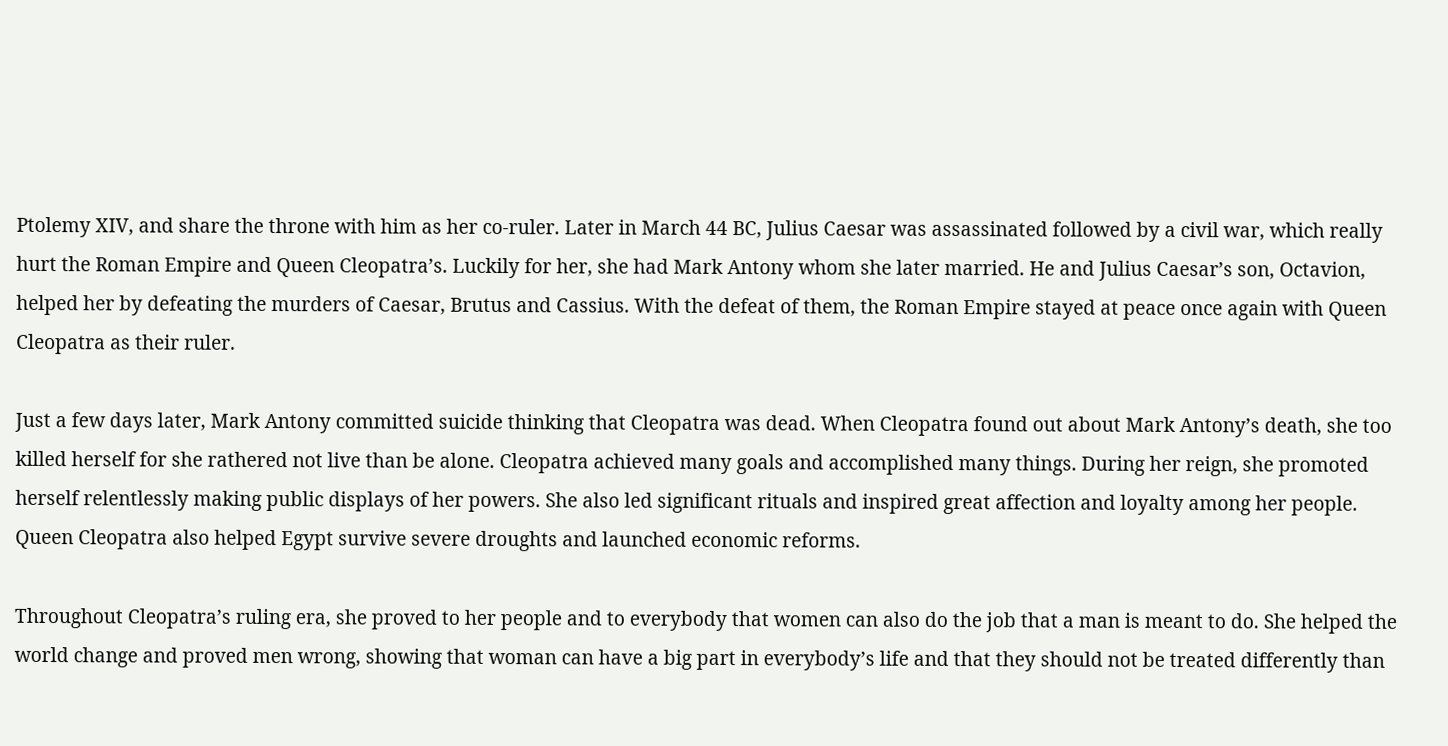Ptolemy XIV, and share the throne with him as her co-ruler. Later in March 44 BC, Julius Caesar was assassinated followed by a civil war, which really hurt the Roman Empire and Queen Cleopatra’s. Luckily for her, she had Mark Antony whom she later married. He and Julius Caesar’s son, Octavion, helped her by defeating the murders of Caesar, Brutus and Cassius. With the defeat of them, the Roman Empire stayed at peace once again with Queen Cleopatra as their ruler.

Just a few days later, Mark Antony committed suicide thinking that Cleopatra was dead. When Cleopatra found out about Mark Antony’s death, she too killed herself for she rathered not live than be alone. Cleopatra achieved many goals and accomplished many things. During her reign, she promoted herself relentlessly making public displays of her powers. She also led significant rituals and inspired great affection and loyalty among her people. Queen Cleopatra also helped Egypt survive severe droughts and launched economic reforms.

Throughout Cleopatra’s ruling era, she proved to her people and to everybody that women can also do the job that a man is meant to do. She helped the world change and proved men wrong, showing that woman can have a big part in everybody’s life and that they should not be treated differently than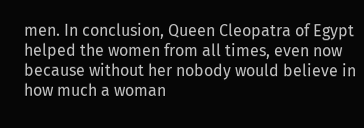men. In conclusion, Queen Cleopatra of Egypt helped the women from all times, even now because without her nobody would believe in how much a woman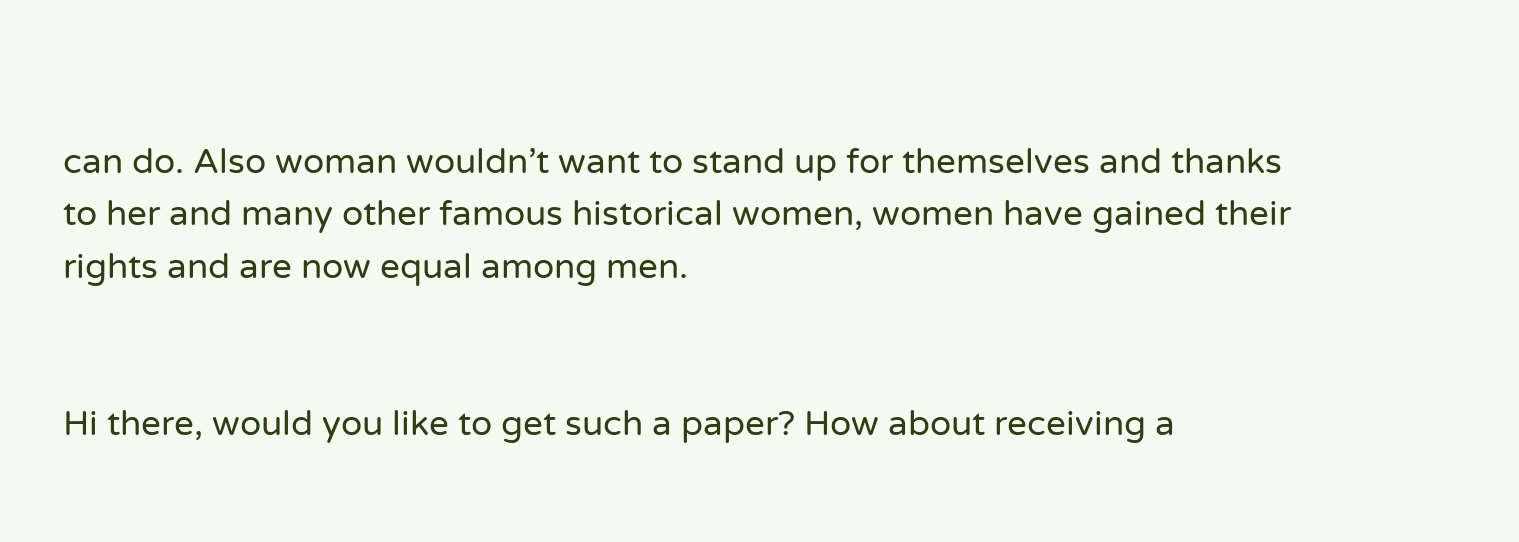can do. Also woman wouldn’t want to stand up for themselves and thanks to her and many other famous historical women, women have gained their rights and are now equal among men.


Hi there, would you like to get such a paper? How about receiving a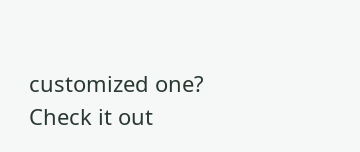customized one? Check it out